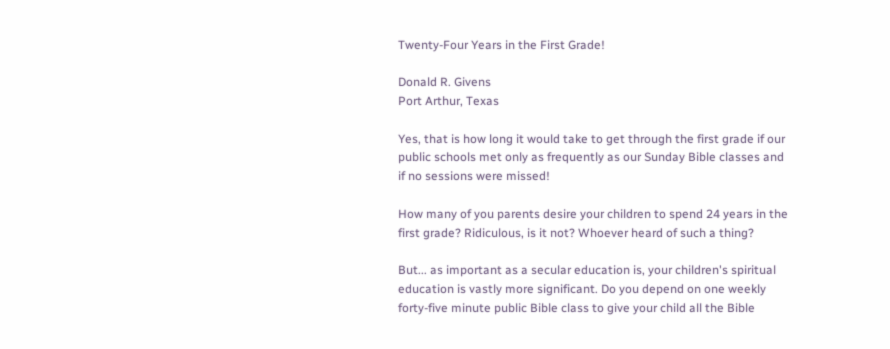Twenty-Four Years in the First Grade!

Donald R. Givens
Port Arthur, Texas

Yes, that is how long it would take to get through the first grade if our public schools met only as frequently as our Sunday Bible classes and if no sessions were missed!

How many of you parents desire your children to spend 24 years in the first grade? Ridiculous, is it not? Whoever heard of such a thing?

But... as important as a secular education is, your children's spiritual education is vastly more significant. Do you depend on one weekly forty-five minute public Bible class to give your child all the Bible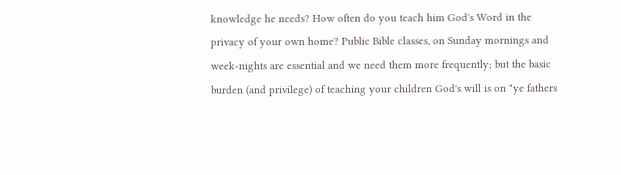knowledge he needs? How often do you teach him God's Word in the privacy of your own home? Public Bible classes, on Sunday mornings and week-nights are essential and we need them more frequently; but the basic burden (and privilege) of teaching your children God's will is on "ye fathers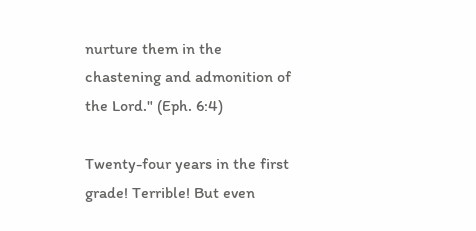nurture them in the chastening and admonition of the Lord." (Eph. 6:4)

Twenty-four years in the first grade! Terrible! But even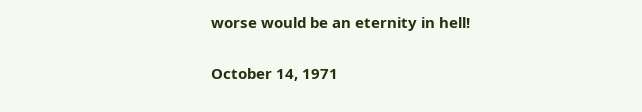worse would be an eternity in hell!

October 14, 1971